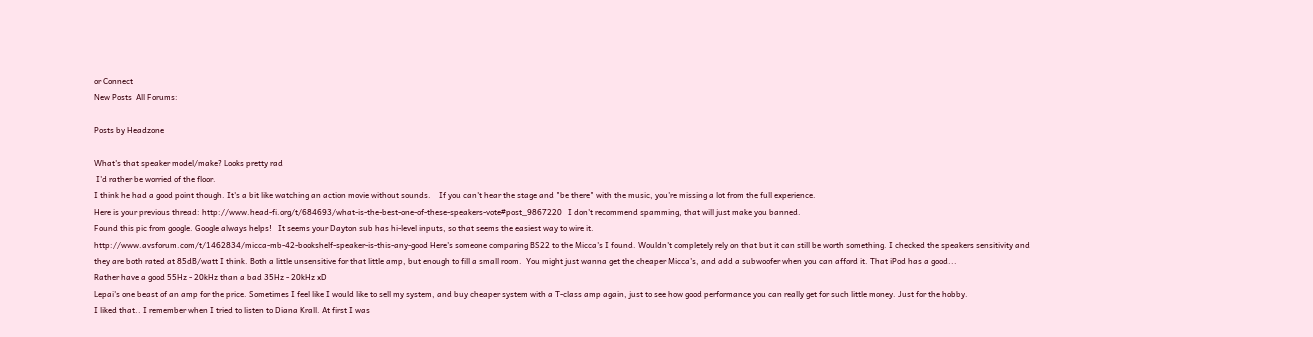or Connect
New Posts  All Forums:

Posts by Headzone

What's that speaker model/make? Looks pretty rad
 I'd rather be worried of the floor.
I think he had a good point though. It's a bit like watching an action movie without sounds.    If you can't hear the stage and "be there" with the music, you're missing a lot from the full experience.
Here is your previous thread: http://www.head-fi.org/t/684693/what-is-the-best-one-of-these-speakers-vote#post_9867220   I don't recommend spamming, that will just make you banned.
Found this pic from google. Google always helps!   It seems your Dayton sub has hi-level inputs, so that seems the easiest way to wire it.
http://www.avsforum.com/t/1462834/micca-mb-42-bookshelf-speaker-is-this-any-good Here's someone comparing BS22 to the Micca's I found. Wouldn't completely rely on that but it can still be worth something. I checked the speakers sensitivity and they are both rated at 85dB/watt I think. Both a little unsensitive for that little amp, but enough to fill a small room.  You might just wanna get the cheaper Micca's, and add a subwoofer when you can afford it. That iPod has a good...
Rather have a good 55Hz - 20kHz than a bad 35Hz - 20kHz xD
Lepai's one beast of an amp for the price. Sometimes I feel like I would like to sell my system, and buy cheaper system with a T-class amp again, just to see how good performance you can really get for such little money. Just for the hobby.
I liked that.. I remember when I tried to listen to Diana Krall. At first I was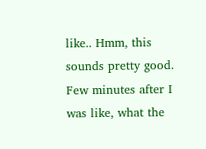like.. Hmm, this sounds pretty good. Few minutes after I was like, what the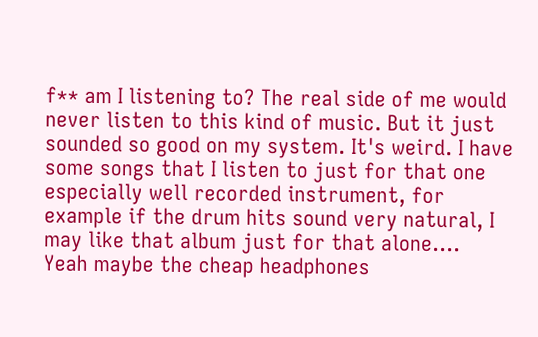f** am I listening to? The real side of me would never listen to this kind of music. But it just sounded so good on my system. It's weird. I have some songs that I listen to just for that one especially well recorded instrument, for example if the drum hits sound very natural, I may like that album just for that alone....
Yeah maybe the cheap headphones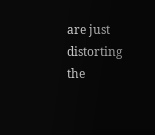are just distorting the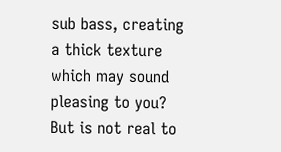sub bass, creating a thick texture which may sound pleasing to you? But is not real to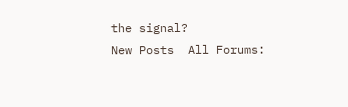the signal?
New Posts  All Forums: